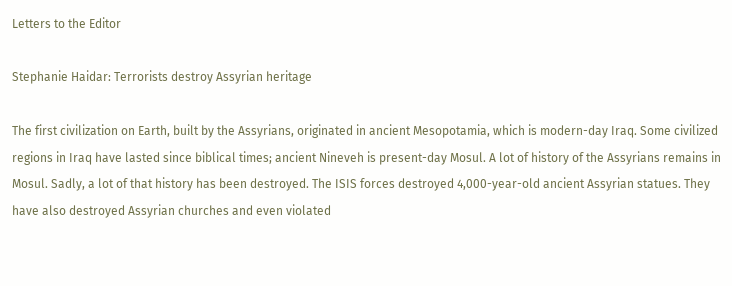Letters to the Editor

Stephanie Haidar: Terrorists destroy Assyrian heritage

The first civilization on Earth, built by the Assyrians, originated in ancient Mesopotamia, which is modern-day Iraq. Some civilized regions in Iraq have lasted since biblical times; ancient Nineveh is present-day Mosul. A lot of history of the Assyrians remains in Mosul. Sadly, a lot of that history has been destroyed. The ISIS forces destroyed 4,000-year-old ancient Assyrian statues. They have also destroyed Assyrian churches and even violated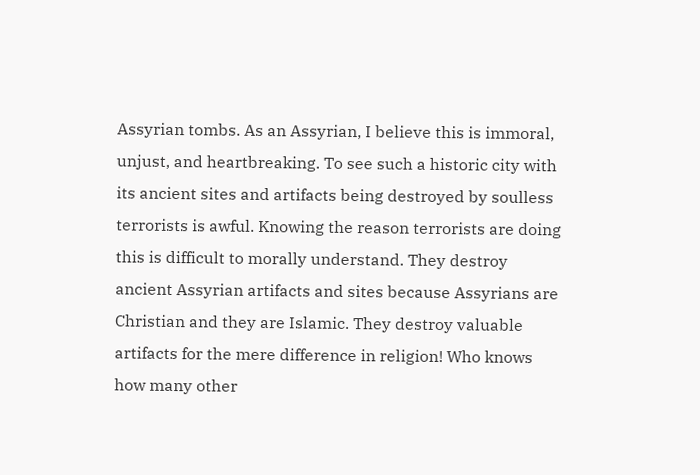Assyrian tombs. As an Assyrian, I believe this is immoral, unjust, and heartbreaking. To see such a historic city with its ancient sites and artifacts being destroyed by soulless terrorists is awful. Knowing the reason terrorists are doing this is difficult to morally understand. They destroy ancient Assyrian artifacts and sites because Assyrians are Christian and they are Islamic. They destroy valuable artifacts for the mere difference in religion! Who knows how many other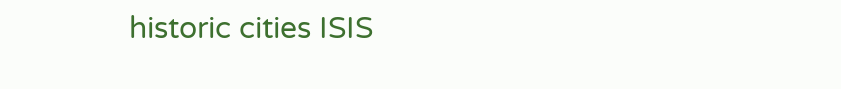historic cities ISIS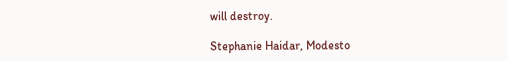will destroy.

Stephanie Haidar, Modesto